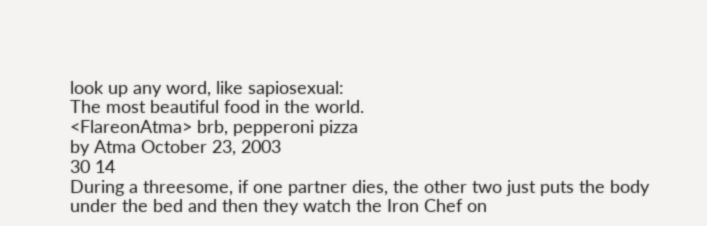look up any word, like sapiosexual:
The most beautiful food in the world.
<FlareonAtma> brb, pepperoni pizza
by Atma October 23, 2003
30 14
During a threesome, if one partner dies, the other two just puts the body under the bed and then they watch the Iron Chef on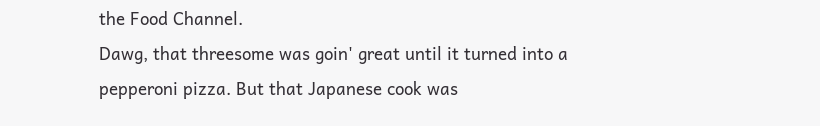the Food Channel.
Dawg, that threesome was goin' great until it turned into a pepperoni pizza. But that Japanese cook was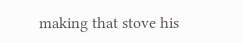making that stove his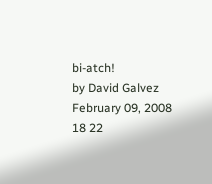bi-atch!
by David Galvez February 09, 2008
18 22